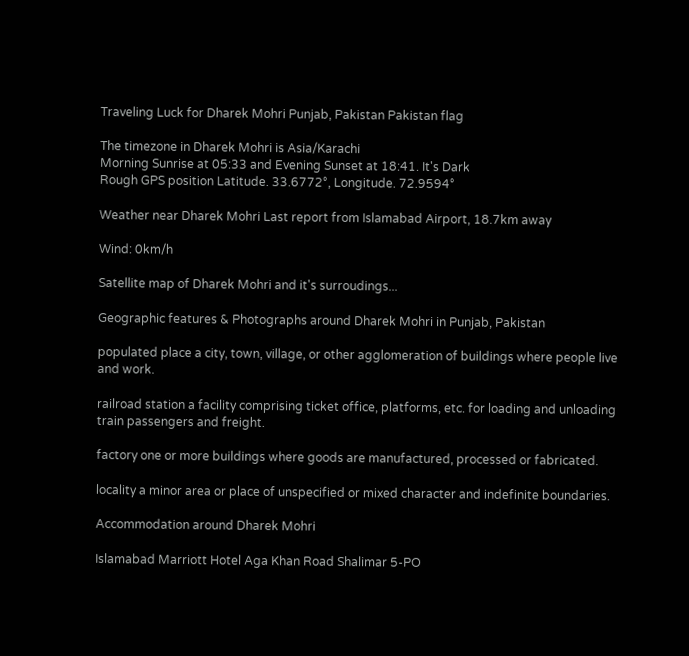Traveling Luck for Dharek Mohri Punjab, Pakistan Pakistan flag

The timezone in Dharek Mohri is Asia/Karachi
Morning Sunrise at 05:33 and Evening Sunset at 18:41. It's Dark
Rough GPS position Latitude. 33.6772°, Longitude. 72.9594°

Weather near Dharek Mohri Last report from Islamabad Airport, 18.7km away

Wind: 0km/h

Satellite map of Dharek Mohri and it's surroudings...

Geographic features & Photographs around Dharek Mohri in Punjab, Pakistan

populated place a city, town, village, or other agglomeration of buildings where people live and work.

railroad station a facility comprising ticket office, platforms, etc. for loading and unloading train passengers and freight.

factory one or more buildings where goods are manufactured, processed or fabricated.

locality a minor area or place of unspecified or mixed character and indefinite boundaries.

Accommodation around Dharek Mohri

Islamabad Marriott Hotel Aga Khan Road Shalimar 5-PO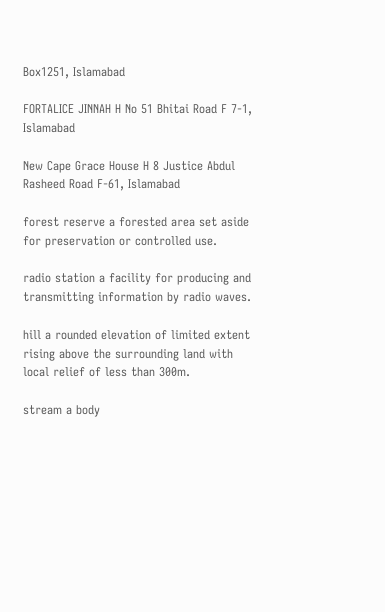Box1251, Islamabad

FORTALICE JINNAH H No 51 Bhitai Road F 7-1, Islamabad

New Cape Grace House H 8 Justice Abdul Rasheed Road F-61, Islamabad

forest reserve a forested area set aside for preservation or controlled use.

radio station a facility for producing and transmitting information by radio waves.

hill a rounded elevation of limited extent rising above the surrounding land with local relief of less than 300m.

stream a body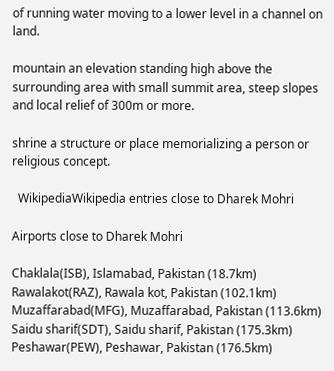of running water moving to a lower level in a channel on land.

mountain an elevation standing high above the surrounding area with small summit area, steep slopes and local relief of 300m or more.

shrine a structure or place memorializing a person or religious concept.

  WikipediaWikipedia entries close to Dharek Mohri

Airports close to Dharek Mohri

Chaklala(ISB), Islamabad, Pakistan (18.7km)
Rawalakot(RAZ), Rawala kot, Pakistan (102.1km)
Muzaffarabad(MFG), Muzaffarabad, Pakistan (113.6km)
Saidu sharif(SDT), Saidu sharif, Pakistan (175.3km)
Peshawar(PEW), Peshawar, Pakistan (176.5km)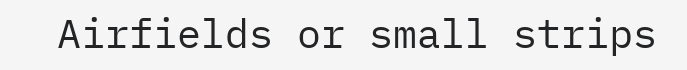Airfields or small strips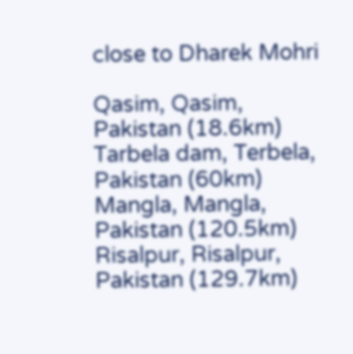close to Dharek Mohri

Qasim, Qasim, Pakistan (18.6km)
Tarbela dam, Terbela, Pakistan (60km)
Mangla, Mangla, Pakistan (120.5km)
Risalpur, Risalpur, Pakistan (129.7km)